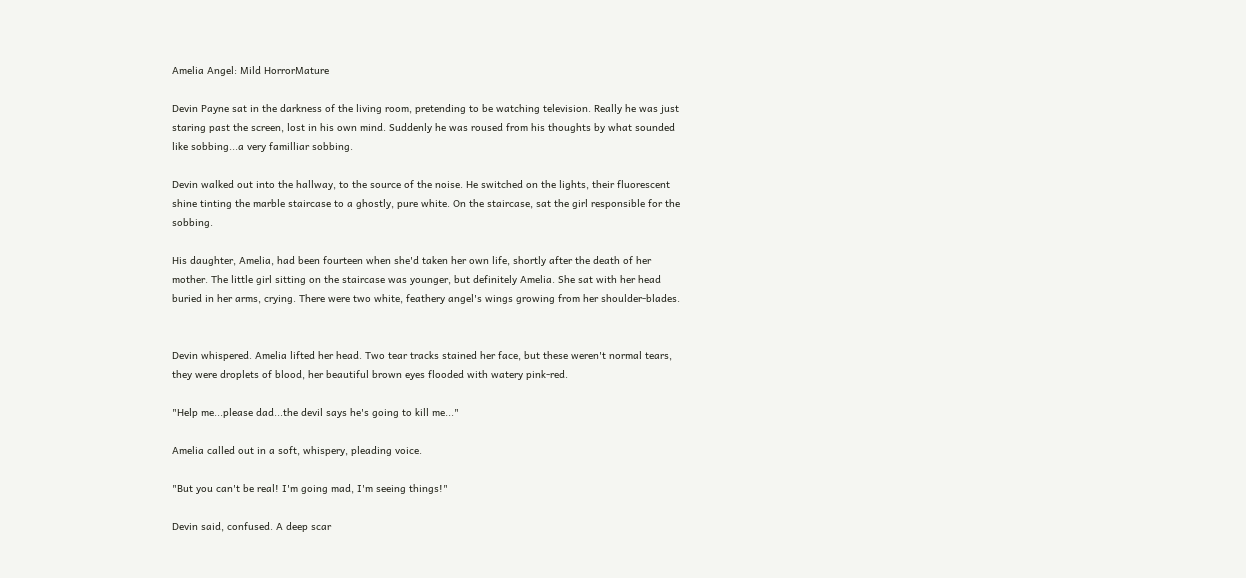Amelia Angel: Mild HorrorMature

Devin Payne sat in the darkness of the living room, pretending to be watching television. Really he was just staring past the screen, lost in his own mind. Suddenly he was roused from his thoughts by what sounded like sobbing...a very familliar sobbing.

Devin walked out into the hallway, to the source of the noise. He switched on the lights, their fluorescent shine tinting the marble staircase to a ghostly, pure white. On the staircase, sat the girl responsible for the sobbing.

His daughter, Amelia, had been fourteen when she'd taken her own life, shortly after the death of her mother. The little girl sitting on the staircase was younger, but definitely Amelia. She sat with her head buried in her arms, crying. There were two white, feathery angel's wings growing from her shoulder-blades.


Devin whispered. Amelia lifted her head. Two tear tracks stained her face, but these weren't normal tears, they were droplets of blood, her beautiful brown eyes flooded with watery pink-red.

"Help me...please dad...the devil says he's going to kill me..."

Amelia called out in a soft, whispery, pleading voice.

"But you can't be real! I'm going mad, I'm seeing things!"

Devin said, confused. A deep scar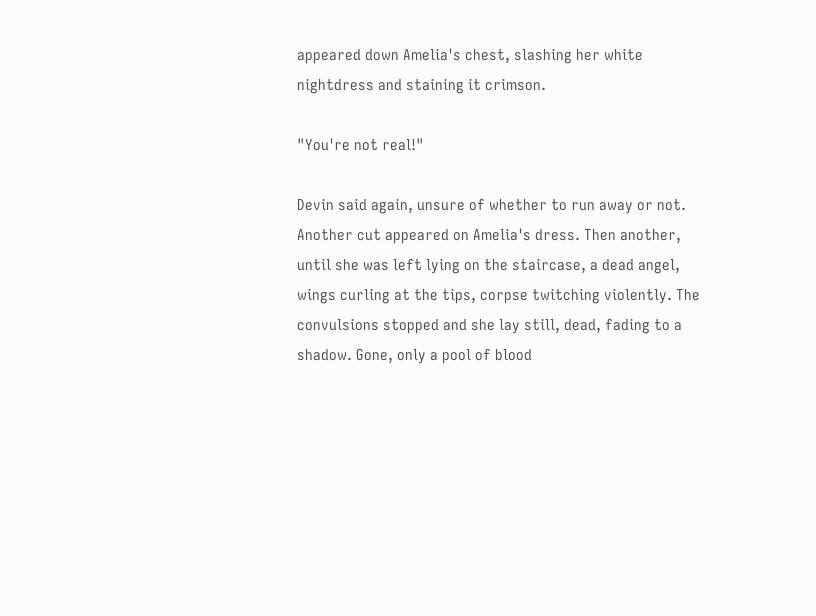appeared down Amelia's chest, slashing her white nightdress and staining it crimson.

"You're not real!"

Devin said again, unsure of whether to run away or not. Another cut appeared on Amelia's dress. Then another, until she was left lying on the staircase, a dead angel, wings curling at the tips, corpse twitching violently. The convulsions stopped and she lay still, dead, fading to a shadow. Gone, only a pool of blood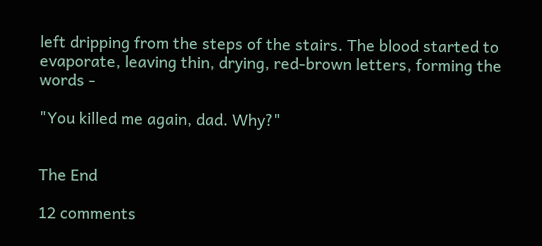left dripping from the steps of the stairs. The blood started to evaporate, leaving thin, drying, red-brown letters, forming the words -

"You killed me again, dad. Why?"


The End

12 comments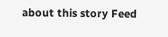about this story Feed